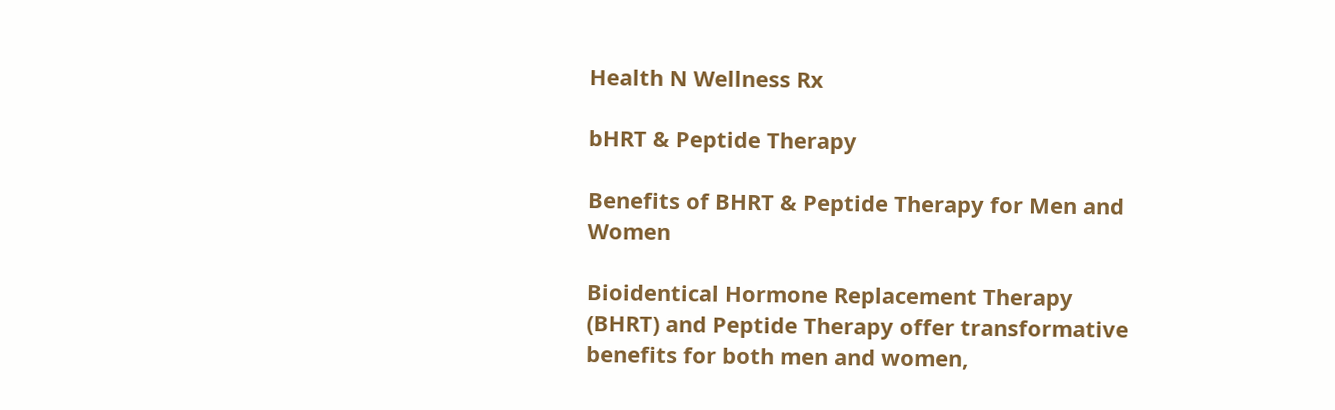Health N Wellness Rx

bHRT & Peptide Therapy

Benefits of BHRT & Peptide Therapy for Men and Women

Bioidentical Hormone Replacement Therapy (BHRT) and Peptide Therapy offer transformative benefits for both men and women,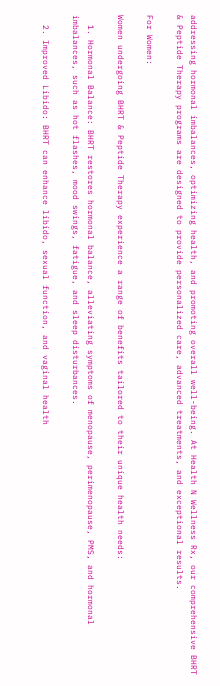addressing hormonal imbalances, optimizing health, and promoting overall well-being. At Health N Wellness Rx, our comprehensive BHRT & Peptide Therapy programs are designed to provide personalized care, advanced treatments, and exceptional results.

For Women:

Women undergoing BHRT & Peptide Therapy experience a range of benefits tailored to their unique health needs:

  1. Hormonal Balance: BHRT restores hormonal balance, alleviating symptoms of menopause, perimenopause, PMS, and hormonal imbalances, such as hot flashes, mood swings, fatigue, and sleep disturbances.

  2. Improved Libido: BHRT can enhance libido, sexual function, and vaginal health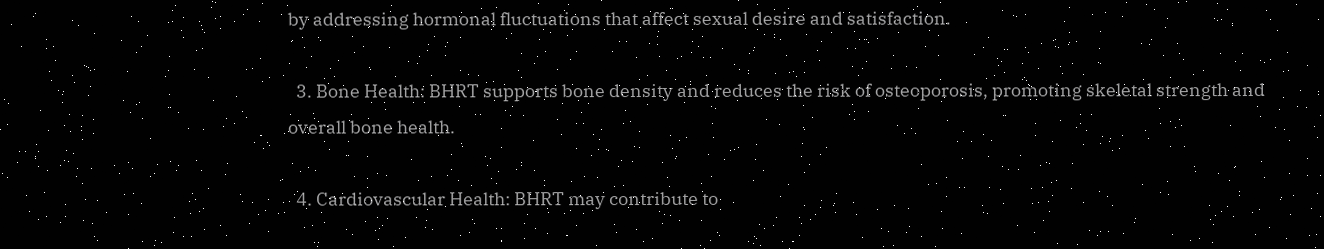by addressing hormonal fluctuations that affect sexual desire and satisfaction.

  3. Bone Health: BHRT supports bone density and reduces the risk of osteoporosis, promoting skeletal strength and overall bone health.

  4. Cardiovascular Health: BHRT may contribute to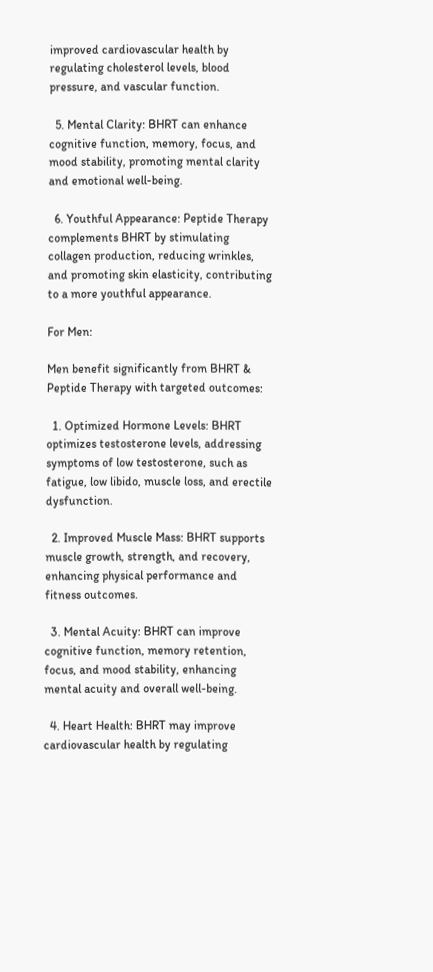improved cardiovascular health by regulating cholesterol levels, blood pressure, and vascular function.

  5. Mental Clarity: BHRT can enhance cognitive function, memory, focus, and mood stability, promoting mental clarity and emotional well-being.

  6. Youthful Appearance: Peptide Therapy complements BHRT by stimulating collagen production, reducing wrinkles, and promoting skin elasticity, contributing to a more youthful appearance.

For Men:

Men benefit significantly from BHRT & Peptide Therapy with targeted outcomes:

  1. Optimized Hormone Levels: BHRT optimizes testosterone levels, addressing symptoms of low testosterone, such as fatigue, low libido, muscle loss, and erectile dysfunction.

  2. Improved Muscle Mass: BHRT supports muscle growth, strength, and recovery, enhancing physical performance and fitness outcomes.

  3. Mental Acuity: BHRT can improve cognitive function, memory retention, focus, and mood stability, enhancing mental acuity and overall well-being.

  4. Heart Health: BHRT may improve cardiovascular health by regulating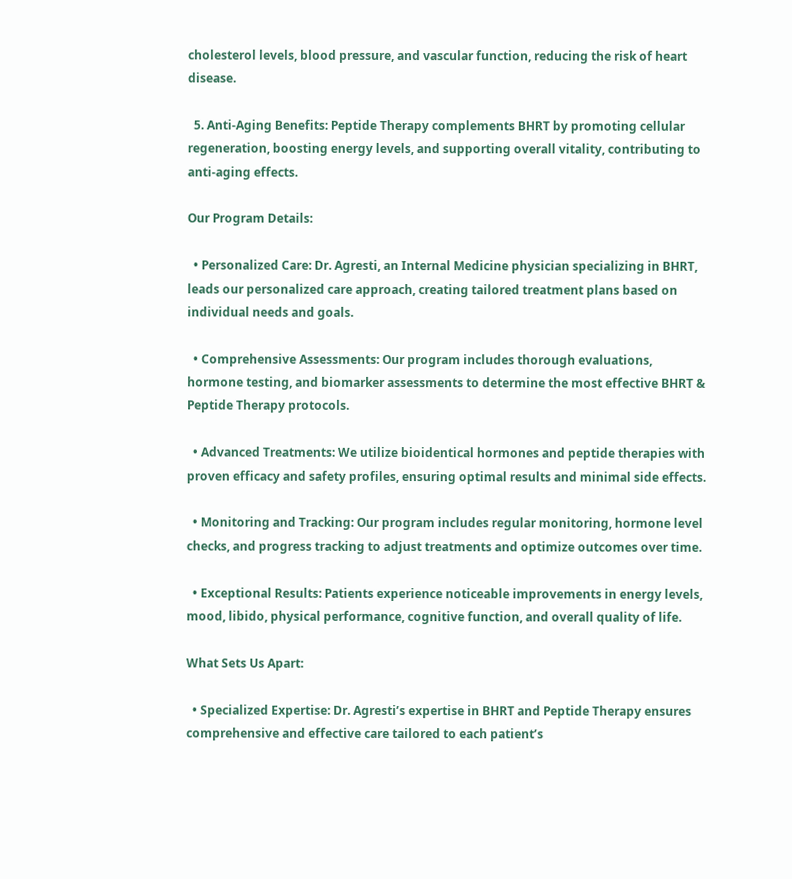cholesterol levels, blood pressure, and vascular function, reducing the risk of heart disease.

  5. Anti-Aging Benefits: Peptide Therapy complements BHRT by promoting cellular regeneration, boosting energy levels, and supporting overall vitality, contributing to anti-aging effects.

Our Program Details:

  • Personalized Care: Dr. Agresti, an Internal Medicine physician specializing in BHRT, leads our personalized care approach, creating tailored treatment plans based on individual needs and goals.

  • Comprehensive Assessments: Our program includes thorough evaluations, hormone testing, and biomarker assessments to determine the most effective BHRT & Peptide Therapy protocols.

  • Advanced Treatments: We utilize bioidentical hormones and peptide therapies with proven efficacy and safety profiles, ensuring optimal results and minimal side effects.

  • Monitoring and Tracking: Our program includes regular monitoring, hormone level checks, and progress tracking to adjust treatments and optimize outcomes over time.

  • Exceptional Results: Patients experience noticeable improvements in energy levels, mood, libido, physical performance, cognitive function, and overall quality of life.

What Sets Us Apart:

  • Specialized Expertise: Dr. Agresti’s expertise in BHRT and Peptide Therapy ensures comprehensive and effective care tailored to each patient’s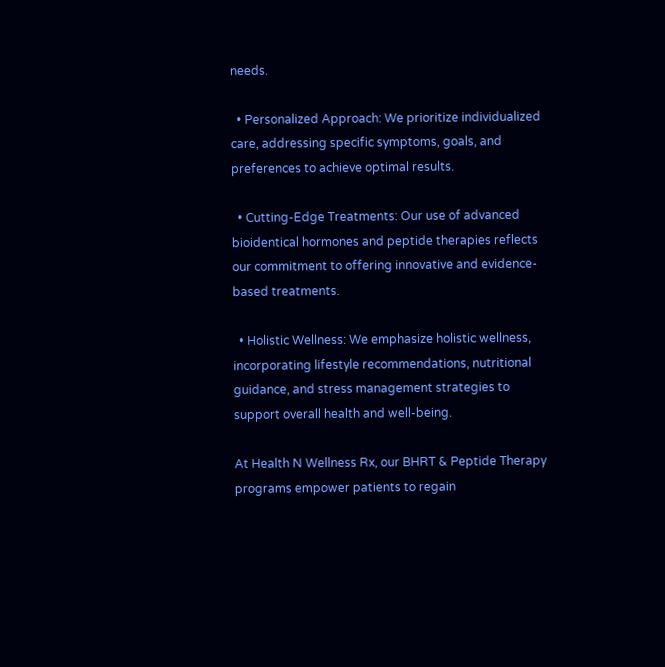needs.

  • Personalized Approach: We prioritize individualized care, addressing specific symptoms, goals, and preferences to achieve optimal results.

  • Cutting-Edge Treatments: Our use of advanced bioidentical hormones and peptide therapies reflects our commitment to offering innovative and evidence-based treatments.

  • Holistic Wellness: We emphasize holistic wellness, incorporating lifestyle recommendations, nutritional guidance, and stress management strategies to support overall health and well-being.

At Health N Wellness Rx, our BHRT & Peptide Therapy programs empower patients to regain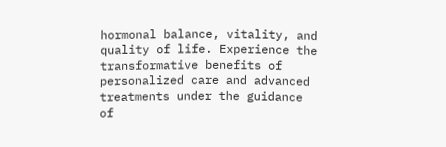hormonal balance, vitality, and quality of life. Experience the transformative benefits of personalized care and advanced treatments under the guidance of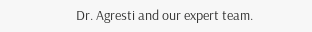Dr. Agresti and our expert team.